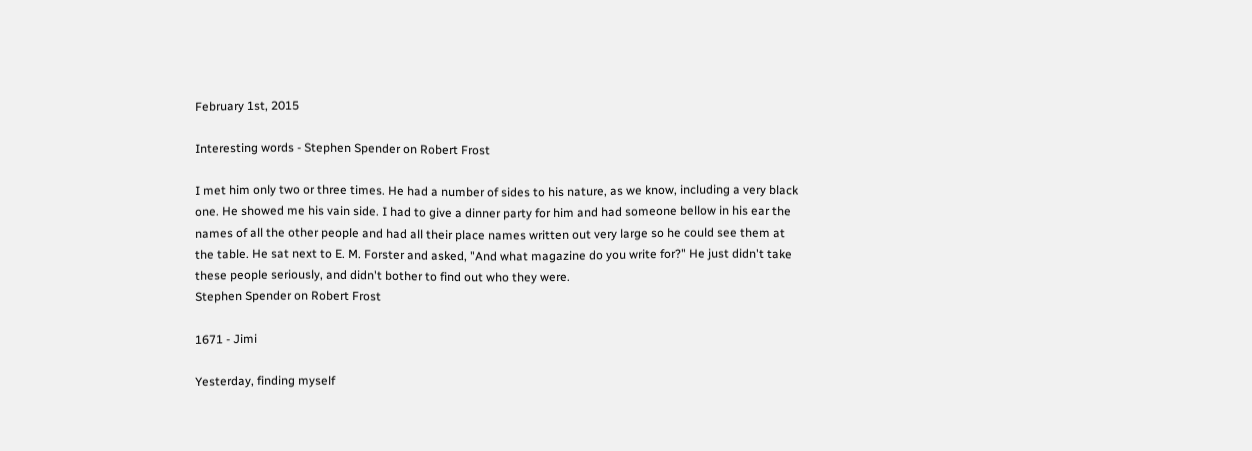February 1st, 2015

Interesting words - Stephen Spender on Robert Frost

I met him only two or three times. He had a number of sides to his nature, as we know, including a very black one. He showed me his vain side. I had to give a dinner party for him and had someone bellow in his ear the names of all the other people and had all their place names written out very large so he could see them at the table. He sat next to E. M. Forster and asked, "And what magazine do you write for?" He just didn't take these people seriously, and didn't bother to find out who they were.
Stephen Spender on Robert Frost

1671 - Jimi

Yesterday, finding myself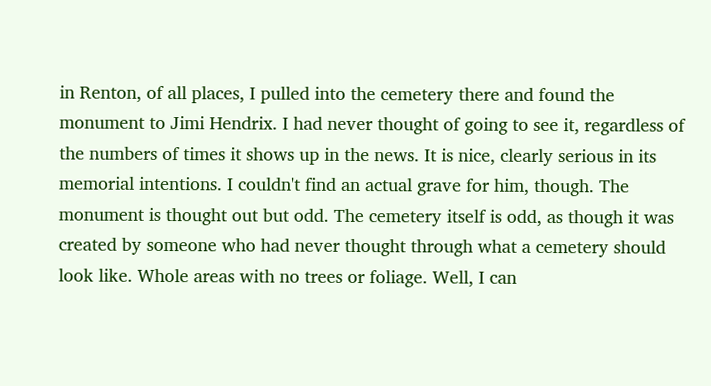in Renton, of all places, I pulled into the cemetery there and found the monument to Jimi Hendrix. I had never thought of going to see it, regardless of the numbers of times it shows up in the news. It is nice, clearly serious in its memorial intentions. I couldn't find an actual grave for him, though. The monument is thought out but odd. The cemetery itself is odd, as though it was created by someone who had never thought through what a cemetery should look like. Whole areas with no trees or foliage. Well, I can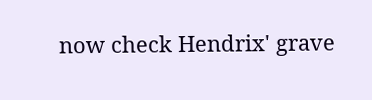now check Hendrix' grave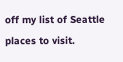off my list of Seattle places to visit.